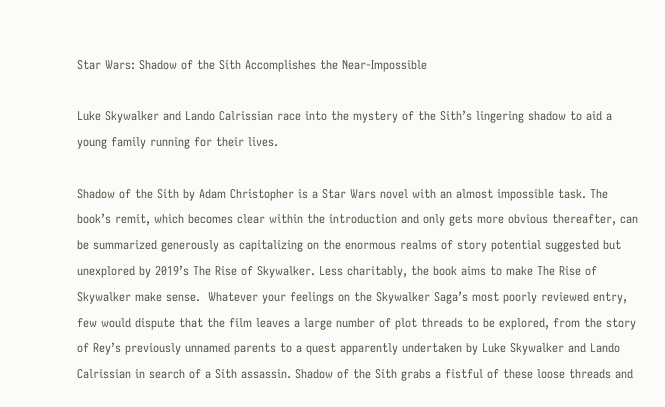Star Wars: Shadow of the Sith Accomplishes the Near-Impossible

Luke Skywalker and Lando Calrissian race into the mystery of the Sith’s lingering shadow to aid a young family running for their lives.

Shadow of the Sith by Adam Christopher is a Star Wars novel with an almost impossible task. The book’s remit, which becomes clear within the introduction and only gets more obvious thereafter, can be summarized generously as capitalizing on the enormous realms of story potential suggested but unexplored by 2019’s The Rise of Skywalker. Less charitably, the book aims to make The Rise of Skywalker make sense.  Whatever your feelings on the Skywalker Saga’s most poorly reviewed entry, few would dispute that the film leaves a large number of plot threads to be explored, from the story of Rey’s previously unnamed parents to a quest apparently undertaken by Luke Skywalker and Lando Calrissian in search of a Sith assassin. Shadow of the Sith grabs a fistful of these loose threads and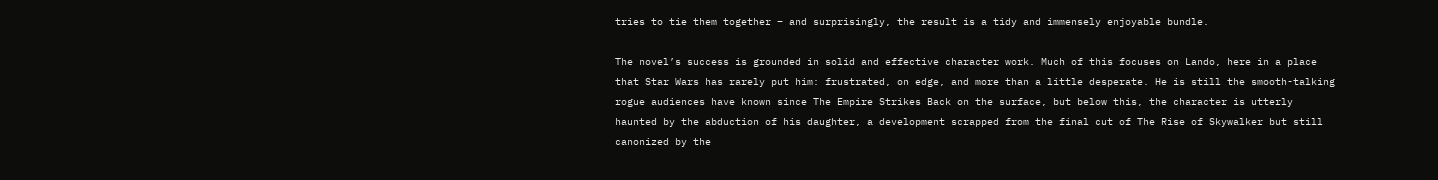tries to tie them together – and surprisingly, the result is a tidy and immensely enjoyable bundle.

The novel’s success is grounded in solid and effective character work. Much of this focuses on Lando, here in a place that Star Wars has rarely put him: frustrated, on edge, and more than a little desperate. He is still the smooth-talking rogue audiences have known since The Empire Strikes Back on the surface, but below this, the character is utterly haunted by the abduction of his daughter, a development scrapped from the final cut of The Rise of Skywalker but still canonized by the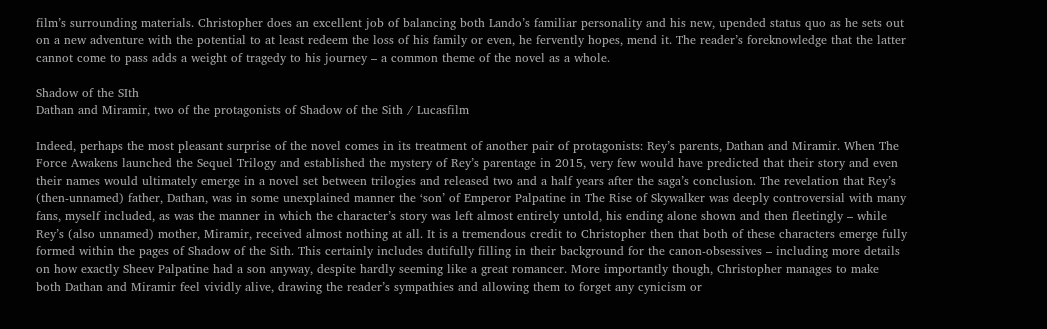film’s surrounding materials. Christopher does an excellent job of balancing both Lando’s familiar personality and his new, upended status quo as he sets out on a new adventure with the potential to at least redeem the loss of his family or even, he fervently hopes, mend it. The reader’s foreknowledge that the latter cannot come to pass adds a weight of tragedy to his journey – a common theme of the novel as a whole.

Shadow of the SIth
Dathan and Miramir, two of the protagonists of Shadow of the Sith / Lucasfilm

Indeed, perhaps the most pleasant surprise of the novel comes in its treatment of another pair of protagonists: Rey’s parents, Dathan and Miramir. When The Force Awakens launched the Sequel Trilogy and established the mystery of Rey’s parentage in 2015, very few would have predicted that their story and even their names would ultimately emerge in a novel set between trilogies and released two and a half years after the saga’s conclusion. The revelation that Rey’s (then-unnamed) father, Dathan, was in some unexplained manner the ‘son’ of Emperor Palpatine in The Rise of Skywalker was deeply controversial with many fans, myself included, as was the manner in which the character’s story was left almost entirely untold, his ending alone shown and then fleetingly – while Rey’s (also unnamed) mother, Miramir, received almost nothing at all. It is a tremendous credit to Christopher then that both of these characters emerge fully formed within the pages of Shadow of the Sith. This certainly includes dutifully filling in their background for the canon-obsessives – including more details on how exactly Sheev Palpatine had a son anyway, despite hardly seeming like a great romancer. More importantly though, Christopher manages to make both Dathan and Miramir feel vividly alive, drawing the reader’s sympathies and allowing them to forget any cynicism or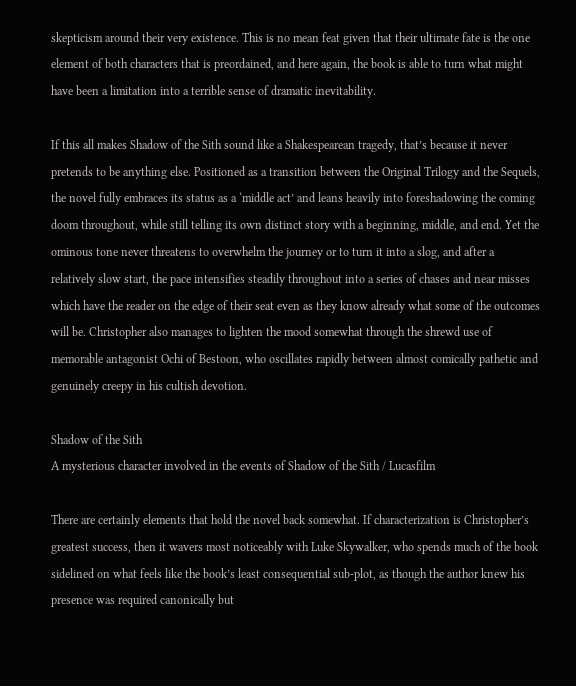skepticism around their very existence. This is no mean feat given that their ultimate fate is the one element of both characters that is preordained, and here again, the book is able to turn what might have been a limitation into a terrible sense of dramatic inevitability.

If this all makes Shadow of the Sith sound like a Shakespearean tragedy, that’s because it never pretends to be anything else. Positioned as a transition between the Original Trilogy and the Sequels, the novel fully embraces its status as a ‘middle act’ and leans heavily into foreshadowing the coming doom throughout, while still telling its own distinct story with a beginning, middle, and end. Yet the ominous tone never threatens to overwhelm the journey or to turn it into a slog, and after a relatively slow start, the pace intensifies steadily throughout into a series of chases and near misses which have the reader on the edge of their seat even as they know already what some of the outcomes will be. Christopher also manages to lighten the mood somewhat through the shrewd use of memorable antagonist Ochi of Bestoon, who oscillates rapidly between almost comically pathetic and genuinely creepy in his cultish devotion.

Shadow of the Sith
A mysterious character involved in the events of Shadow of the Sith / Lucasfilm

There are certainly elements that hold the novel back somewhat. If characterization is Christopher’s greatest success, then it wavers most noticeably with Luke Skywalker, who spends much of the book sidelined on what feels like the book’s least consequential sub-plot, as though the author knew his presence was required canonically but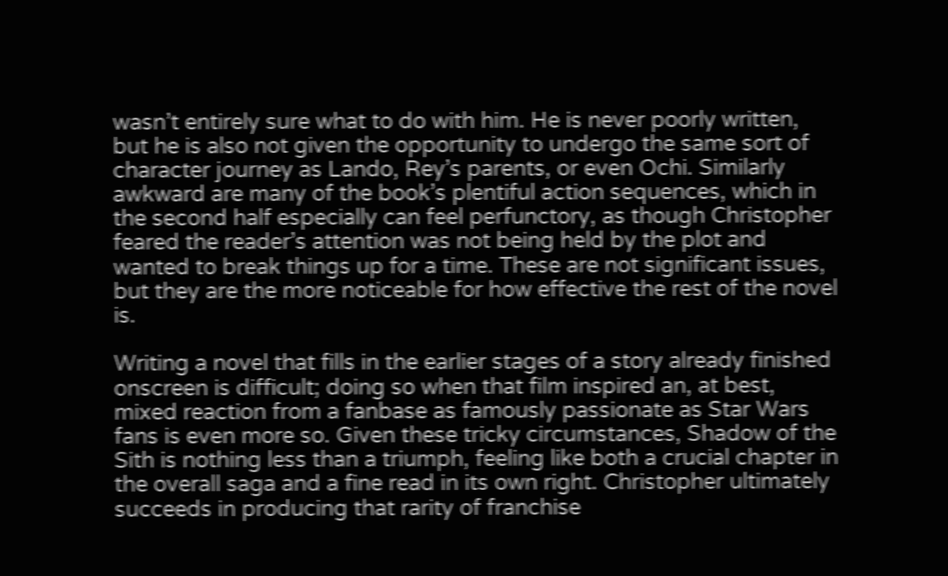wasn’t entirely sure what to do with him. He is never poorly written, but he is also not given the opportunity to undergo the same sort of character journey as Lando, Rey’s parents, or even Ochi. Similarly awkward are many of the book’s plentiful action sequences, which in the second half especially can feel perfunctory, as though Christopher feared the reader’s attention was not being held by the plot and wanted to break things up for a time. These are not significant issues, but they are the more noticeable for how effective the rest of the novel is.

Writing a novel that fills in the earlier stages of a story already finished onscreen is difficult; doing so when that film inspired an, at best, mixed reaction from a fanbase as famously passionate as Star Wars fans is even more so. Given these tricky circumstances, Shadow of the Sith is nothing less than a triumph, feeling like both a crucial chapter in the overall saga and a fine read in its own right. Christopher ultimately succeeds in producing that rarity of franchise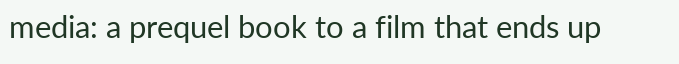media: a prequel book to a film that ends up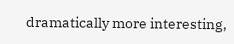dramatically more interesting,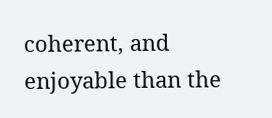coherent, and enjoyable than the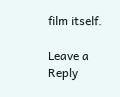film itself.

Leave a Reply